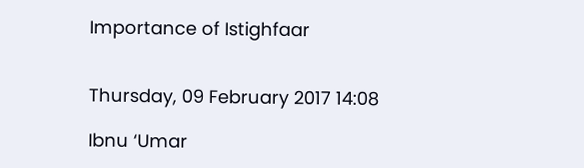Importance of Istighfaar


Thursday, 09 February 2017 14:08

Ibnu ‘Umar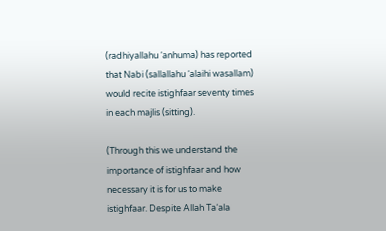(radhiyallahu ‘anhuma) has reported that Nabi (sallallahu ‘alaihi wasallam) would recite istighfaar seventy times in each majlis (sitting).

(Through this we understand the importance of istighfaar and how necessary it is for us to make istighfaar. Despite Allah Ta‘ala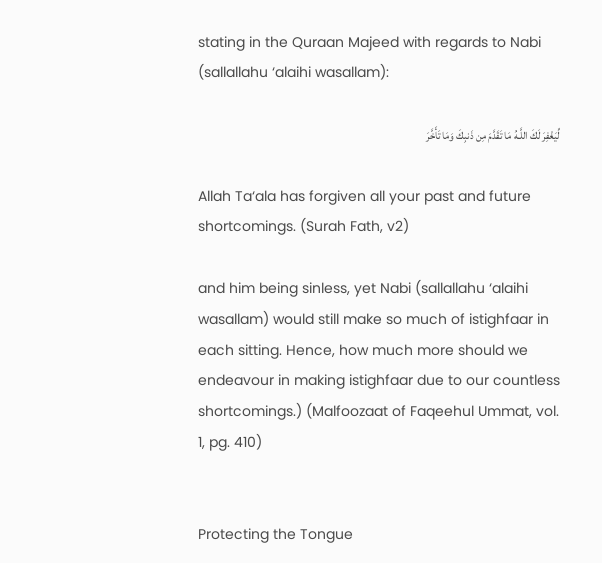stating in the Quraan Majeed with regards to Nabi (sallallahu ‘alaihi wasallam):

لِّيَغْفِرَ لَكَ اللَّـهُ مَا تَقَدَّمَ مِن ذَنبِكَ وَمَا تَأَخَّرَ

Allah Ta‘ala has forgiven all your past and future shortcomings. (Surah Fath, v2)

and him being sinless, yet Nabi (sallallahu ‘alaihi wasallam) would still make so much of istighfaar in each sitting. Hence, how much more should we endeavour in making istighfaar due to our countless shortcomings.) (Malfoozaat of Faqeehul Ummat, vol. 1, pg. 410)


Protecting the Tongue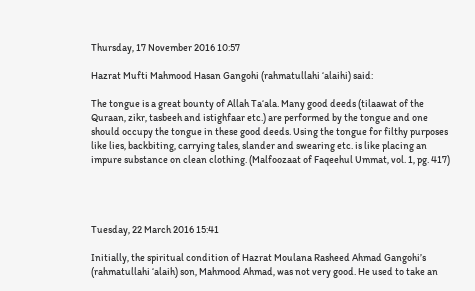Thursday, 17 November 2016 10:57

Hazrat Mufti Mahmood Hasan Gangohi (rahmatullahi ‘alaihi) said:

The tongue is a great bounty of Allah Ta‘ala. Many good deeds (tilaawat of the Quraan, zikr, tasbeeh and istighfaar etc.) are performed by the tongue and one should occupy the tongue in these good deeds. Using the tongue for filthy purposes like lies, backbiting, carrying tales, slander and swearing etc. is like placing an impure substance on clean clothing. (Malfoozaat of Faqeehul Ummat, vol. 1, pg. 417)




Tuesday, 22 March 2016 15:41

Initially, the spiritual condition of Hazrat Moulana Rasheed Ahmad Gangohi’s (rahmatullahi ‘alaih) son, Mahmood Ahmad, was not very good. He used to take an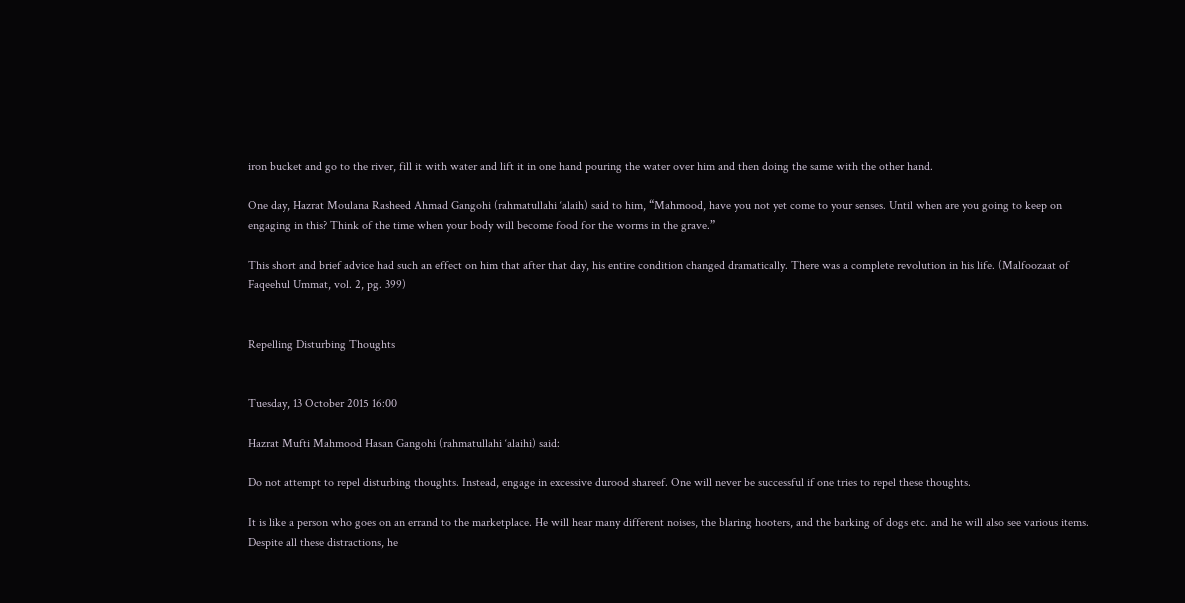iron bucket and go to the river, fill it with water and lift it in one hand pouring the water over him and then doing the same with the other hand.

One day, Hazrat Moulana Rasheed Ahmad Gangohi (rahmatullahi ‘alaih) said to him, “Mahmood, have you not yet come to your senses. Until when are you going to keep on engaging in this? Think of the time when your body will become food for the worms in the grave.”

This short and brief advice had such an effect on him that after that day, his entire condition changed dramatically. There was a complete revolution in his life. (Malfoozaat of Faqeehul Ummat, vol. 2, pg. 399)


Repelling Disturbing Thoughts


Tuesday, 13 October 2015 16:00

Hazrat Mufti Mahmood Hasan Gangohi (rahmatullahi ‘alaihi) said:

Do not attempt to repel disturbing thoughts. Instead, engage in excessive durood shareef. One will never be successful if one tries to repel these thoughts.

It is like a person who goes on an errand to the marketplace. He will hear many different noises, the blaring hooters, and the barking of dogs etc. and he will also see various items. Despite all these distractions, he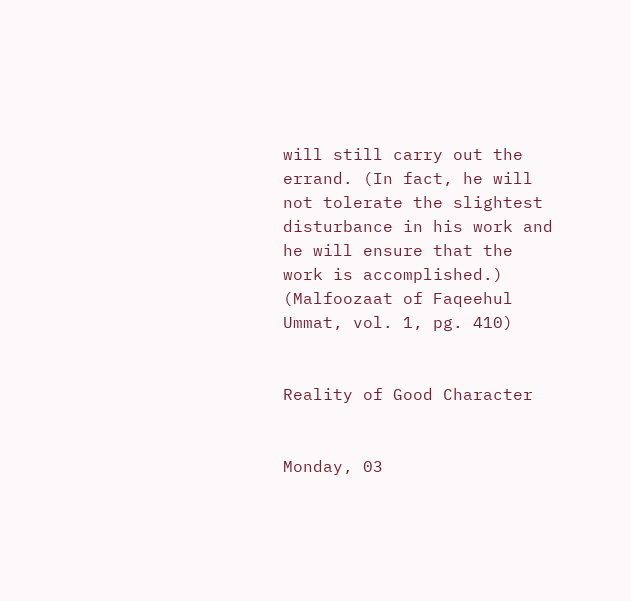will still carry out the errand. (In fact, he will not tolerate the slightest disturbance in his work and he will ensure that the work is accomplished.) (Malfoozaat of Faqeehul Ummat, vol. 1, pg. 410)


Reality of Good Character


Monday, 03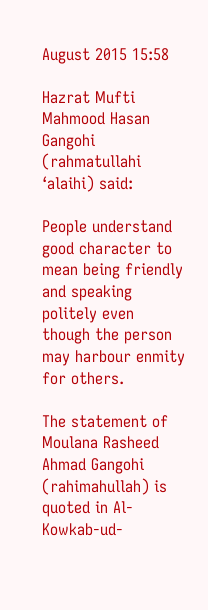August 2015 15:58

Hazrat Mufti Mahmood Hasan Gangohi (rahmatullahi ‘alaihi) said:

People understand good character to mean being friendly and speaking politely even though the person may harbour enmity for others.

The statement of Moulana Rasheed Ahmad Gangohi (rahimahullah) is quoted in Al-Kowkab-ud-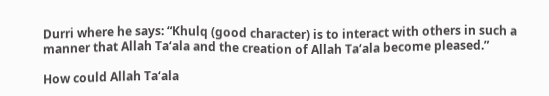Durri where he says: “Khulq (good character) is to interact with others in such a manner that Allah Ta‘ala and the creation of Allah Ta‘ala become pleased.”

How could Allah Ta‘ala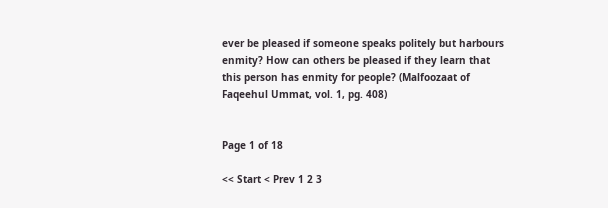ever be pleased if someone speaks politely but harbours enmity? How can others be pleased if they learn that this person has enmity for people? (Malfoozaat of Faqeehul Ummat, vol. 1, pg. 408)


Page 1 of 18

<< Start < Prev 1 2 3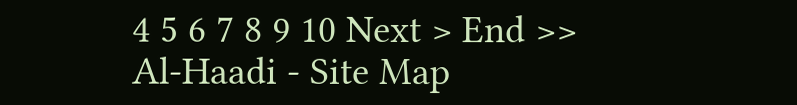4 5 6 7 8 9 10 Next > End >>
Al-Haadi - Site Map